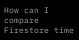How can I compare Firestore time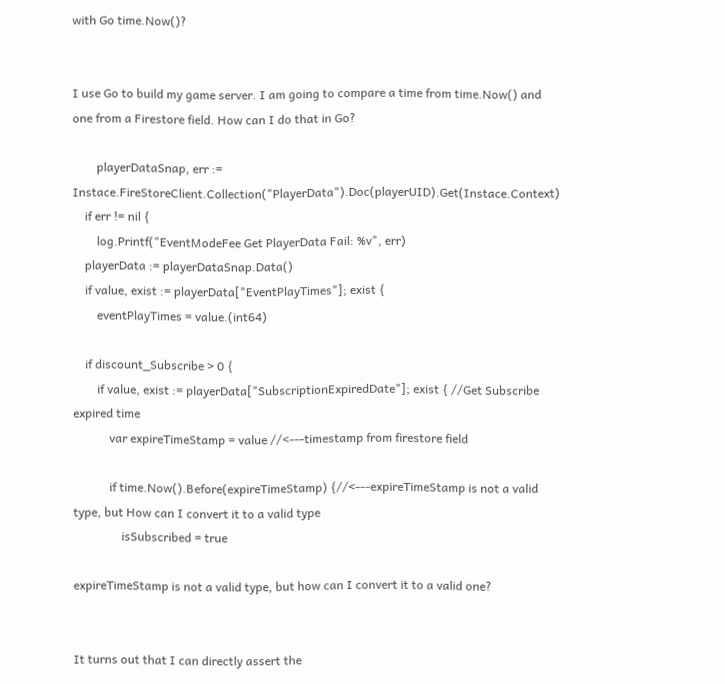with Go time.Now()?


I use Go to build my game server. I am going to compare a time from time.Now() and one from a Firestore field. How can I do that in Go?

        playerDataSnap, err := Instace.FireStoreClient.Collection("PlayerData").Doc(playerUID).Get(Instace.Context)
    if err != nil {
        log.Printf("EventModeFee Get PlayerData Fail: %v", err)
    playerData := playerDataSnap.Data()
    if value, exist := playerData["EventPlayTimes"]; exist {
        eventPlayTimes = value.(int64)

    if discount_Subscribe > 0 {
        if value, exist := playerData["SubscriptionExpiredDate"]; exist { //Get Subscribe expired time
            var expireTimeStamp = value //<---timestamp from firestore field

            if time.Now().Before(expireTimeStamp) {//<---expireTimeStamp is not a valid type, but How can I convert it to a valid type
                isSubscribed = true

expireTimeStamp is not a valid type, but how can I convert it to a valid one?


It turns out that I can directly assert the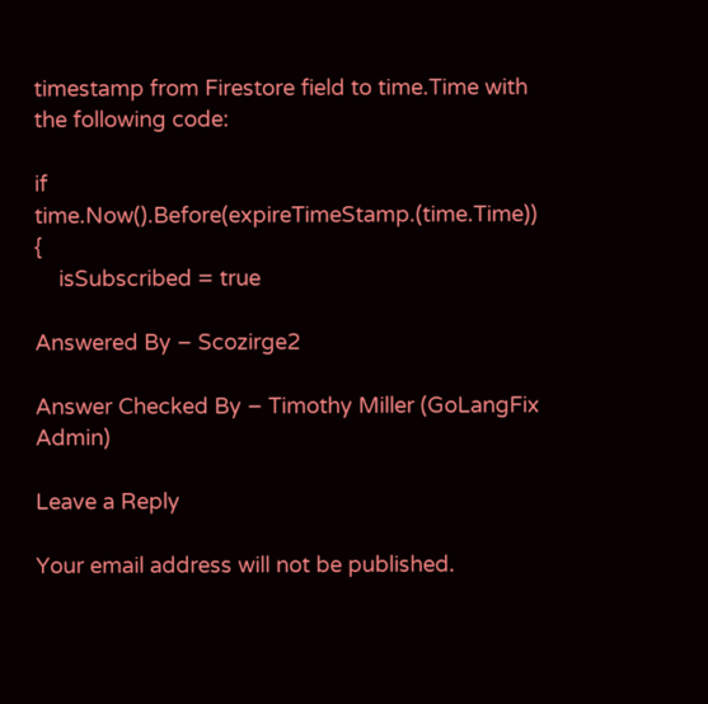timestamp from Firestore field to time.Time with the following code:

if time.Now().Before(expireTimeStamp.(time.Time)) {
    isSubscribed = true

Answered By – Scozirge2

Answer Checked By – Timothy Miller (GoLangFix Admin)

Leave a Reply

Your email address will not be published.